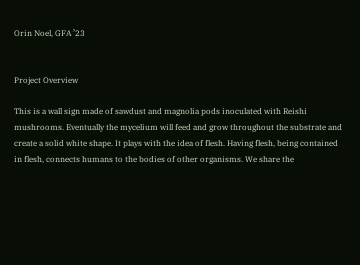Orin Noel, GFA ’23


Project Overview

This is a wall sign made of sawdust and magnolia pods inoculated with Reishi mushrooms. Eventually the mycelium will feed and grow throughout the substrate and create a solid white shape. It plays with the idea of flesh. Having flesh, being contained in flesh, connects humans to the bodies of other organisms. We share the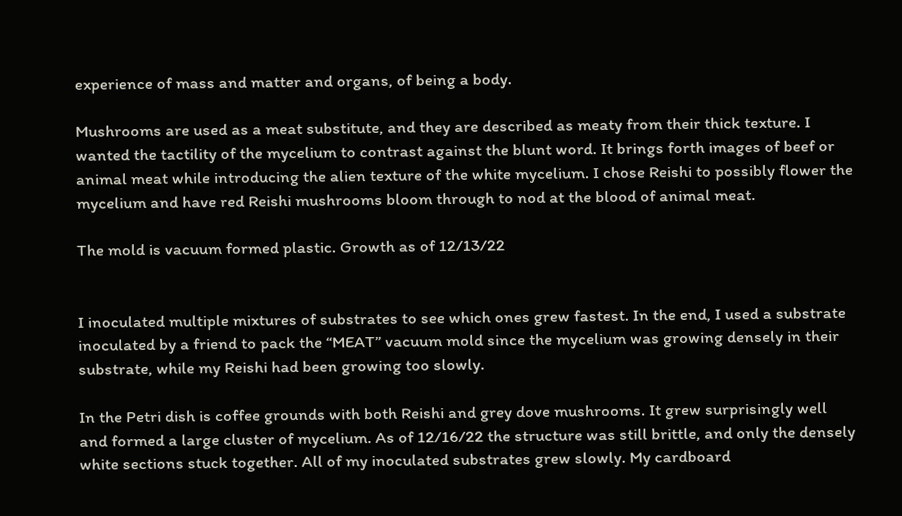experience of mass and matter and organs, of being a body.

Mushrooms are used as a meat substitute, and they are described as meaty from their thick texture. I wanted the tactility of the mycelium to contrast against the blunt word. It brings forth images of beef or animal meat while introducing the alien texture of the white mycelium. I chose Reishi to possibly flower the mycelium and have red Reishi mushrooms bloom through to nod at the blood of animal meat.

The mold is vacuum formed plastic. Growth as of 12/13/22


I inoculated multiple mixtures of substrates to see which ones grew fastest. In the end, I used a substrate inoculated by a friend to pack the “MEAT” vacuum mold since the mycelium was growing densely in their substrate, while my Reishi had been growing too slowly.

In the Petri dish is coffee grounds with both Reishi and grey dove mushrooms. It grew surprisingly well and formed a large cluster of mycelium. As of 12/16/22 the structure was still brittle, and only the densely white sections stuck together. All of my inoculated substrates grew slowly. My cardboard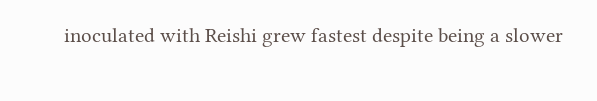inoculated with Reishi grew fastest despite being a slower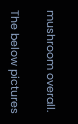mushroom overall.

The below pictures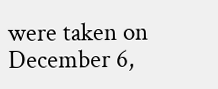were taken on December 6,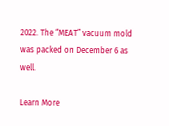2022. The “MEAT” vacuum mold was packed on December 6 as well.

Learn More